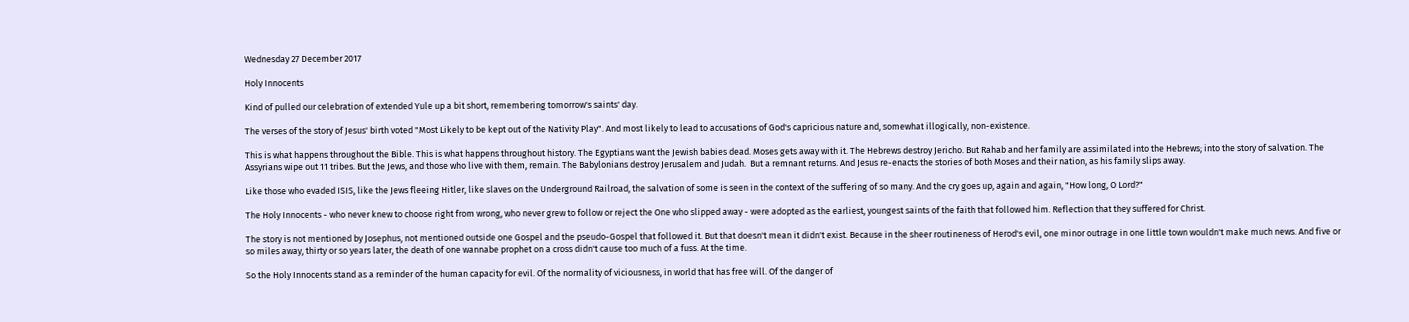Wednesday 27 December 2017

Holy Innocents

Kind of pulled our celebration of extended Yule up a bit short, remembering tomorrow's saints' day.

The verses of the story of Jesus' birth voted "Most Likely to be kept out of the Nativity Play". And most likely to lead to accusations of God's capricious nature and, somewhat illogically, non-existence.

This is what happens throughout the Bible. This is what happens throughout history. The Egyptians want the Jewish babies dead. Moses gets away with it. The Hebrews destroy Jericho. But Rahab and her family are assimilated into the Hebrews; into the story of salvation. The Assyrians wipe out 11 tribes. But the Jews, and those who live with them, remain. The Babylonians destroy Jerusalem and Judah.  But a remnant returns. And Jesus re-enacts the stories of both Moses and their nation, as his family slips away.

Like those who evaded ISIS, like the Jews fleeing Hitler, like slaves on the Underground Railroad, the salvation of some is seen in the context of the suffering of so many. And the cry goes up, again and again, "How long, O Lord?"

The Holy Innocents - who never knew to choose right from wrong, who never grew to follow or reject the One who slipped away - were adopted as the earliest, youngest saints of the faith that followed him. Reflection that they suffered for Christ.

The story is not mentioned by Josephus, not mentioned outside one Gospel and the pseudo-Gospel that followed it. But that doesn't mean it didn't exist. Because in the sheer routineness of Herod's evil, one minor outrage in one little town wouldn't make much news. And five or so miles away, thirty or so years later, the death of one wannabe prophet on a cross didn't cause too much of a fuss. At the time.

So the Holy Innocents stand as a reminder of the human capacity for evil. Of the normality of viciousness, in world that has free will. Of the danger of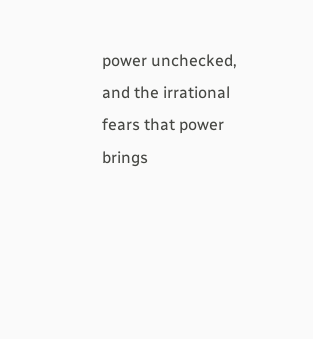power unchecked, and the irrational fears that power brings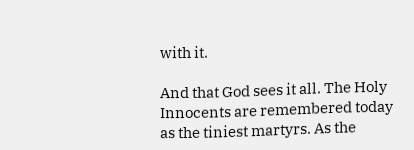with it.

And that God sees it all. The Holy Innocents are remembered today as the tiniest martyrs. As the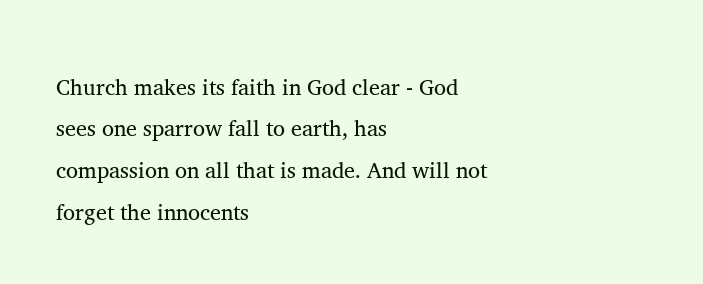Church makes its faith in God clear - God sees one sparrow fall to earth, has compassion on all that is made. And will not forget the innocents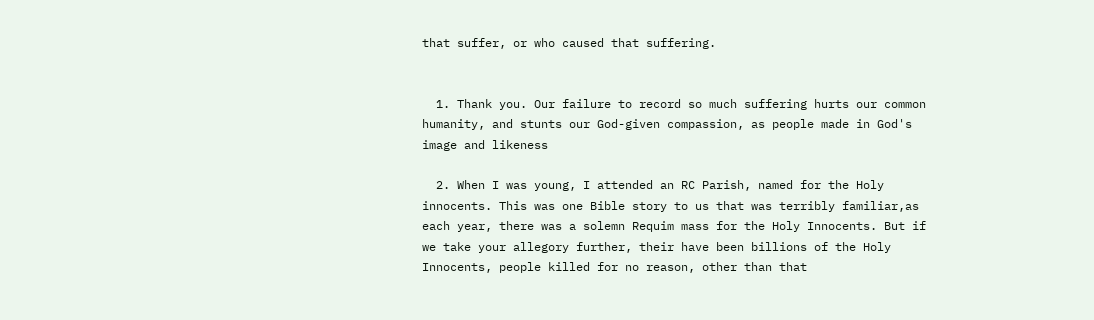that suffer, or who caused that suffering.


  1. Thank you. Our failure to record so much suffering hurts our common humanity, and stunts our God-given compassion, as people made in God's image and likeness

  2. When I was young, I attended an RC Parish, named for the Holy innocents. This was one Bible story to us that was terribly familiar,as each year, there was a solemn Requim mass for the Holy Innocents. But if we take your allegory further, their have been billions of the Holy Innocents, people killed for no reason, other than that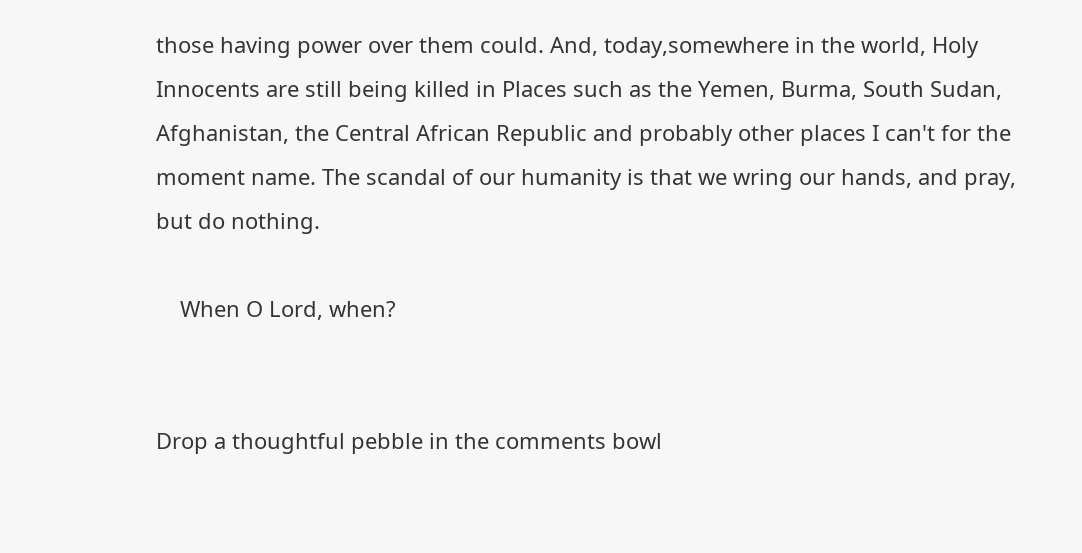those having power over them could. And, today,somewhere in the world, Holy Innocents are still being killed in Places such as the Yemen, Burma, South Sudan, Afghanistan, the Central African Republic and probably other places I can't for the moment name. The scandal of our humanity is that we wring our hands, and pray, but do nothing.

    When O Lord, when?


Drop a thoughtful pebble in the comments bowl